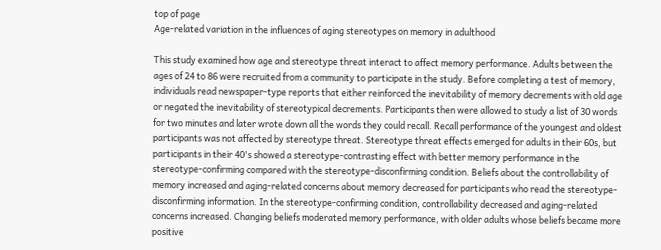top of page
Age-related variation in the influences of aging stereotypes on memory in adulthood

This study examined how age and stereotype threat interact to affect memory performance. Adults between the ages of 24 to 86 were recruited from a community to participate in the study. Before completing a test of memory, individuals read newspaper-type reports that either reinforced the inevitability of memory decrements with old age or negated the inevitability of stereotypical decrements. Participants then were allowed to study a list of 30 words for two minutes and later wrote down all the words they could recall. Recall performance of the youngest and oldest participants was not affected by stereotype threat. Stereotype threat effects emerged for adults in their 60s, but participants in their 40's showed a stereotype-contrasting effect with better memory performance in the stereotype-confirming compared with the stereotype-disconfirming condition. Beliefs about the controllability of memory increased and aging-related concerns about memory decreased for participants who read the stereotype-disconfirming information. In the stereotype-confirming condition, controllability decreased and aging-related concerns increased. Changing beliefs moderated memory performance, with older adults whose beliefs became more positive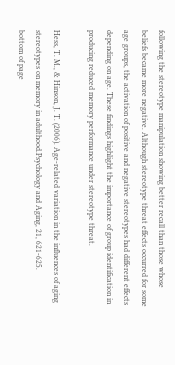following the stereotype manipulation showing better recall than those whose beliefs became more negative. Although stereotype threat effects occurred for some age groups, the activation of positive and negative stereotypes had different effects depending on age. These findings highlight the importance of group identification in producing reduced memory performance under stereotype threat.

Hess, T. M., & Hinson, J. T. (2006). Age-related variation in the influences of aging stereotypes on memory in adulthood.Psychology and Aging, 21, 621-625.
bottom of page